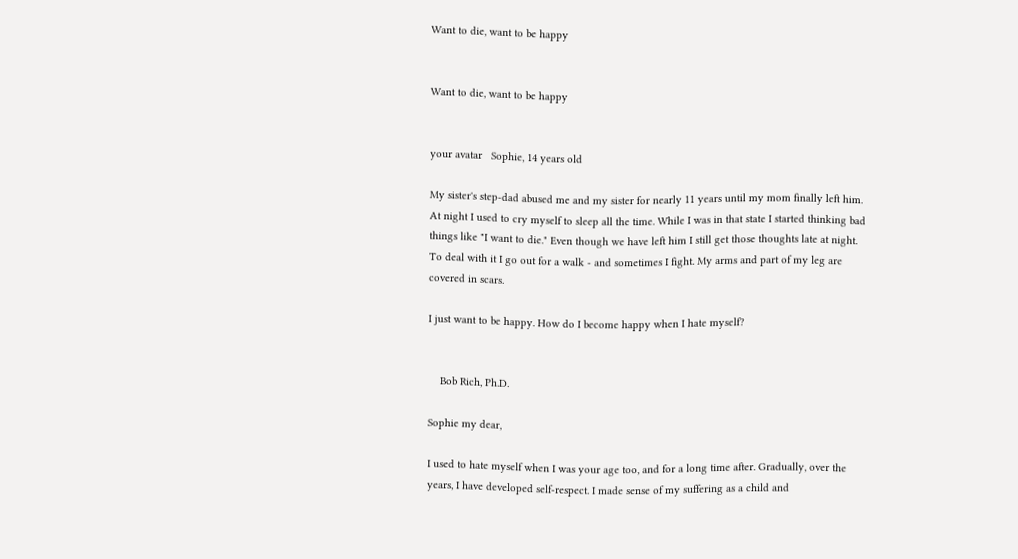Want to die, want to be happy


Want to die, want to be happy


your avatar   Sophie, 14 years old

My sister's step-dad abused me and my sister for nearly 11 years until my mom finally left him. At night I used to cry myself to sleep all the time. While I was in that state I started thinking bad things like "I want to die." Even though we have left him I still get those thoughts late at night. To deal with it I go out for a walk - and sometimes I fight. My arms and part of my leg are covered in scars.

I just want to be happy. How do I become happy when I hate myself?


    Bob Rich, Ph.D.

Sophie my dear,

I used to hate myself when I was your age too, and for a long time after. Gradually, over the years, I have developed self-respect. I made sense of my suffering as a child and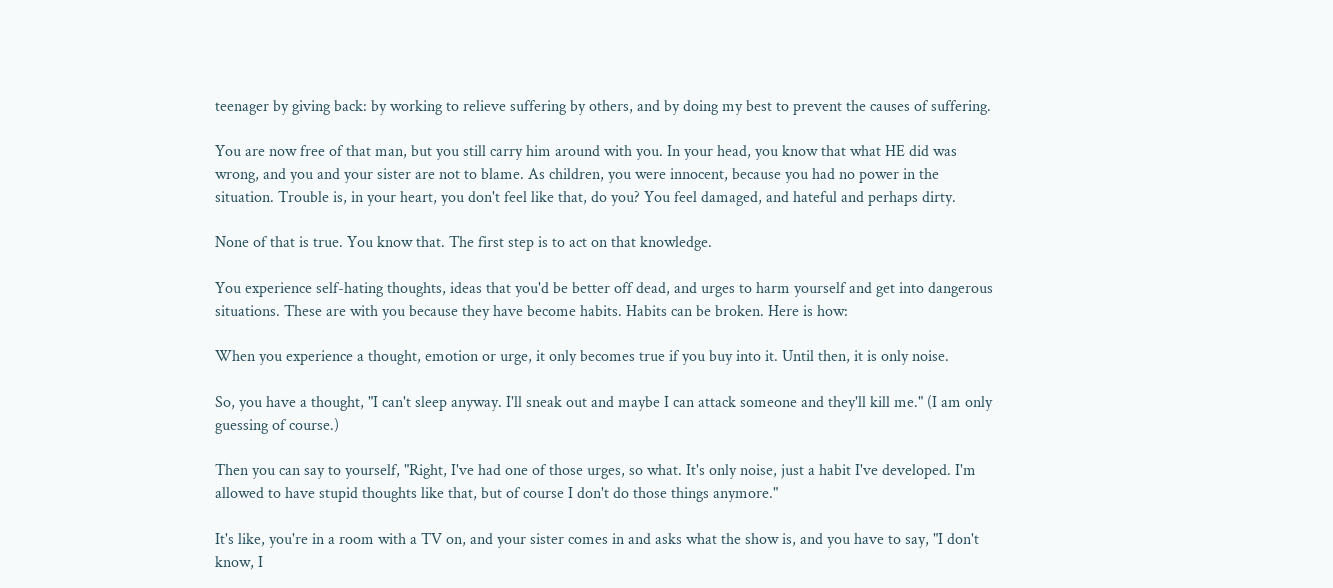teenager by giving back: by working to relieve suffering by others, and by doing my best to prevent the causes of suffering.

You are now free of that man, but you still carry him around with you. In your head, you know that what HE did was wrong, and you and your sister are not to blame. As children, you were innocent, because you had no power in the situation. Trouble is, in your heart, you don't feel like that, do you? You feel damaged, and hateful and perhaps dirty.

None of that is true. You know that. The first step is to act on that knowledge.

You experience self-hating thoughts, ideas that you'd be better off dead, and urges to harm yourself and get into dangerous situations. These are with you because they have become habits. Habits can be broken. Here is how:

When you experience a thought, emotion or urge, it only becomes true if you buy into it. Until then, it is only noise.

So, you have a thought, "I can't sleep anyway. I'll sneak out and maybe I can attack someone and they'll kill me." (I am only guessing of course.)

Then you can say to yourself, "Right, I've had one of those urges, so what. It's only noise, just a habit I've developed. I'm allowed to have stupid thoughts like that, but of course I don't do those things anymore."

It's like, you're in a room with a TV on, and your sister comes in and asks what the show is, and you have to say, "I don't know, I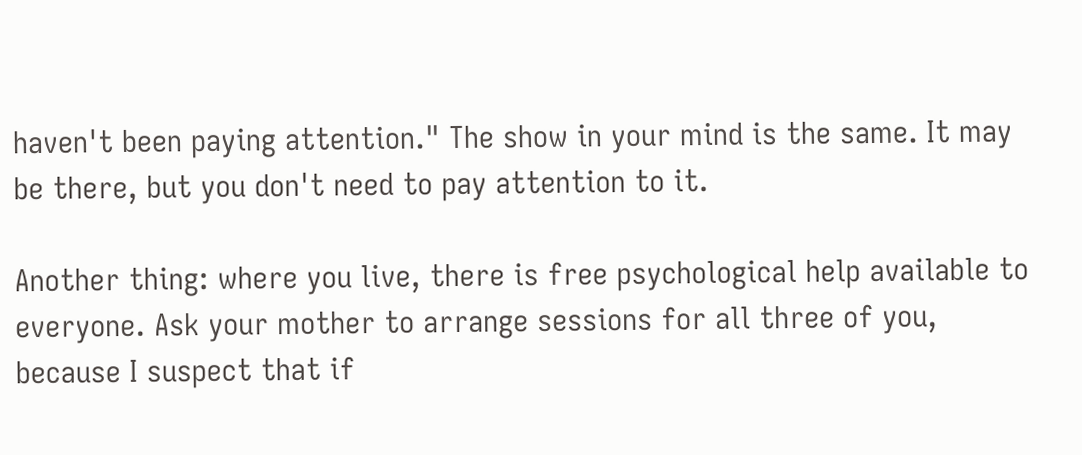haven't been paying attention." The show in your mind is the same. It may be there, but you don't need to pay attention to it.

Another thing: where you live, there is free psychological help available to everyone. Ask your mother to arrange sessions for all three of you, because I suspect that if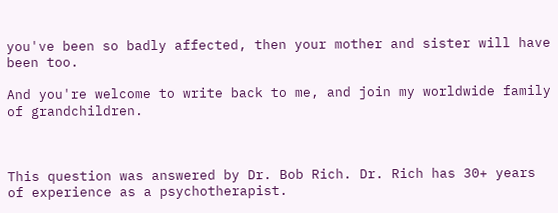you've been so badly affected, then your mother and sister will have been too.

And you're welcome to write back to me, and join my worldwide family of grandchildren.



This question was answered by Dr. Bob Rich. Dr. Rich has 30+ years of experience as a psychotherapist.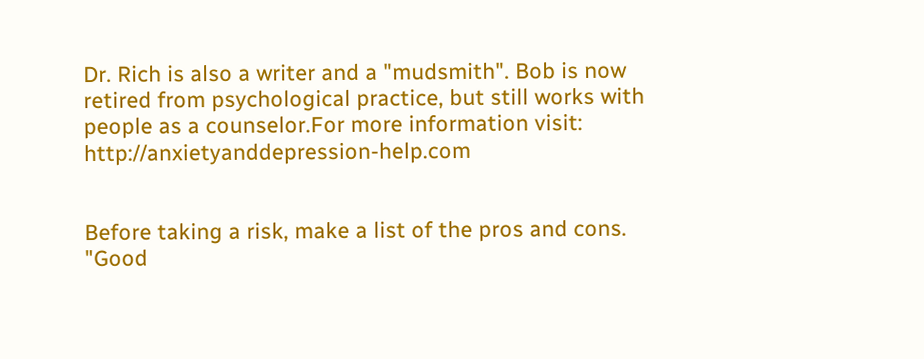Dr. Rich is also a writer and a "mudsmith". Bob is now retired from psychological practice, but still works with people as a counselor.For more information visit: http://anxietyanddepression-help.com


Before taking a risk, make a list of the pros and cons.
"Good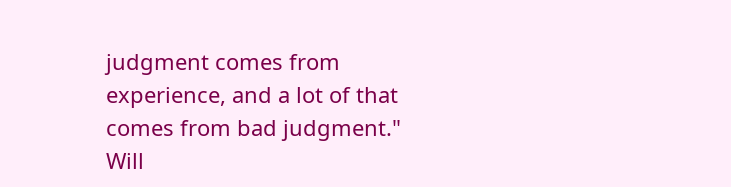judgment comes from experience, and a lot of that comes from bad judgment."
Will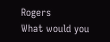Rogers
What would you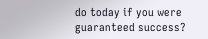do today if you were guaranteed success?